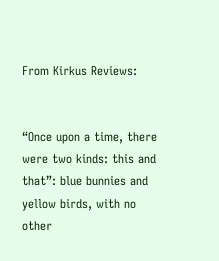From Kirkus Reviews:


“Once upon a time, there were two kinds: this and that”: blue bunnies and yellow birds, with no other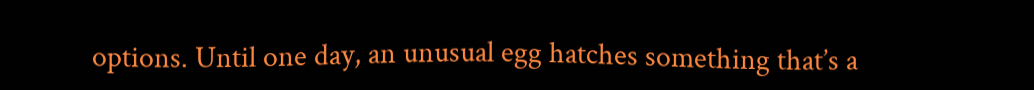options. Until one day, an unusual egg hatches something that’s a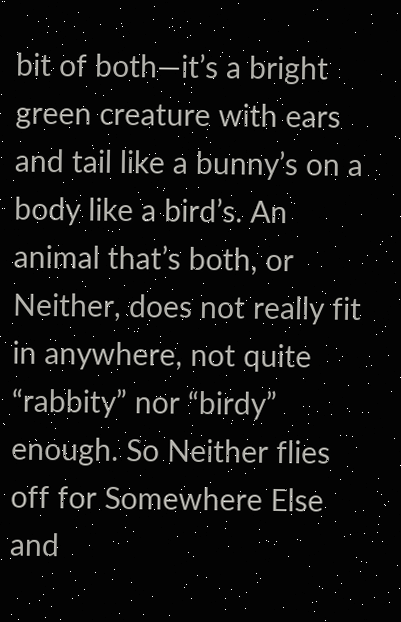bit of both—it’s a bright green creature with ears and tail like a bunny’s on a body like a bird’s. An animal that’s both, or Neither, does not really fit in anywhere, not quite “rabbity” nor “birdy” enough. So Neither flies off for Somewhere Else and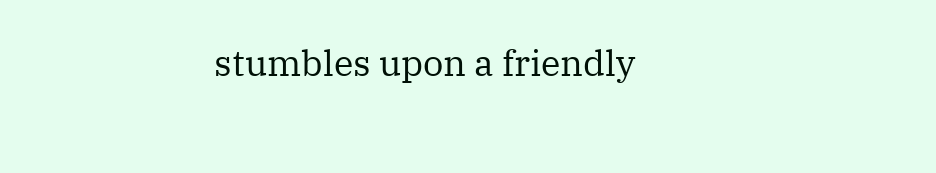stumbles upon a friendly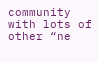community with lots of other “ne